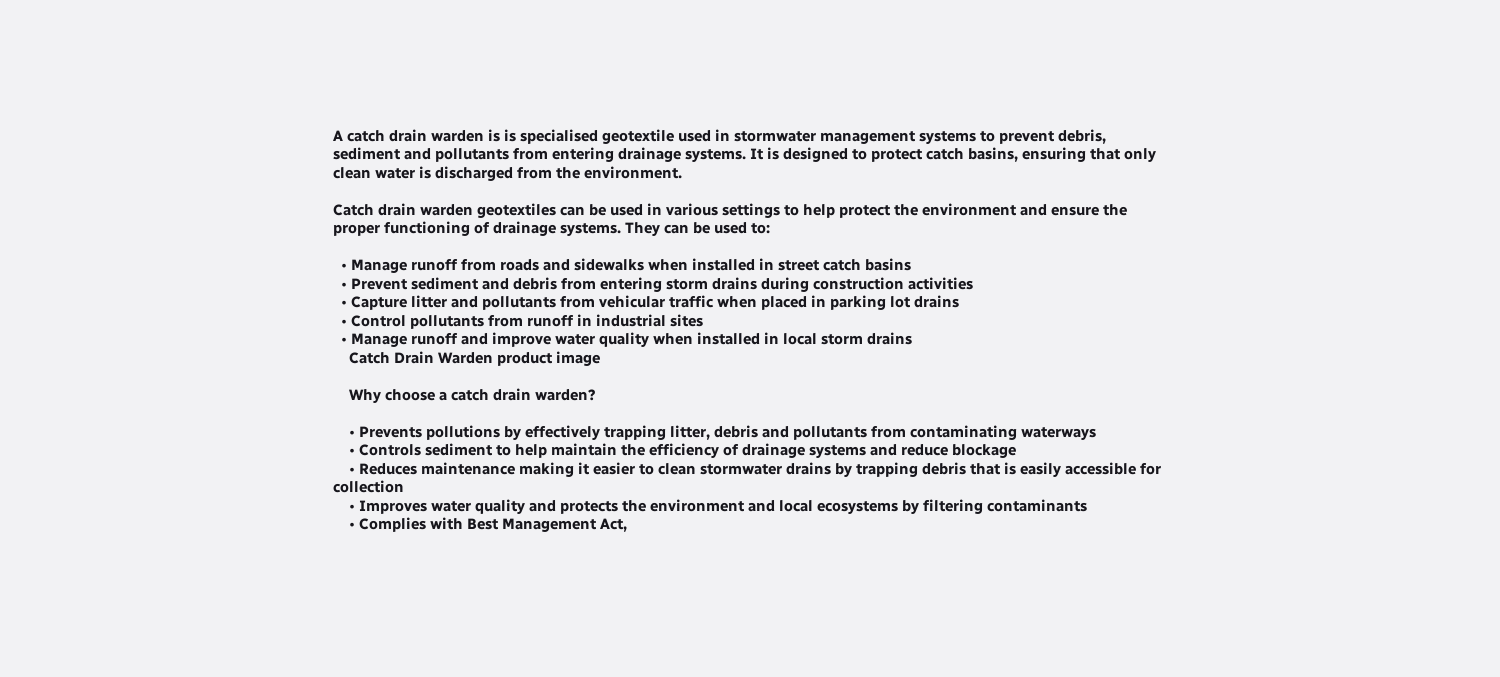A catch drain warden is is specialised geotextile used in stormwater management systems to prevent debris, sediment and pollutants from entering drainage systems. It is designed to protect catch basins, ensuring that only clean water is discharged from the environment.

Catch drain warden geotextiles can be used in various settings to help protect the environment and ensure the proper functioning of drainage systems. They can be used to:

  • Manage runoff from roads and sidewalks when installed in street catch basins
  • Prevent sediment and debris from entering storm drains during construction activities
  • Capture litter and pollutants from vehicular traffic when placed in parking lot drains
  • Control pollutants from runoff in industrial sites
  • Manage runoff and improve water quality when installed in local storm drains
    Catch Drain Warden product image

    Why choose a catch drain warden?

    • Prevents pollutions by effectively trapping litter, debris and pollutants from contaminating waterways
    • Controls sediment to help maintain the efficiency of drainage systems and reduce blockage
    • Reduces maintenance making it easier to clean stormwater drains by trapping debris that is easily accessible for collection
    • Improves water quality and protects the environment and local ecosystems by filtering contaminants
    • Complies with Best Management Act,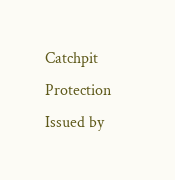Catchpit Protection Issued by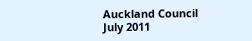Auckland Council July 2011